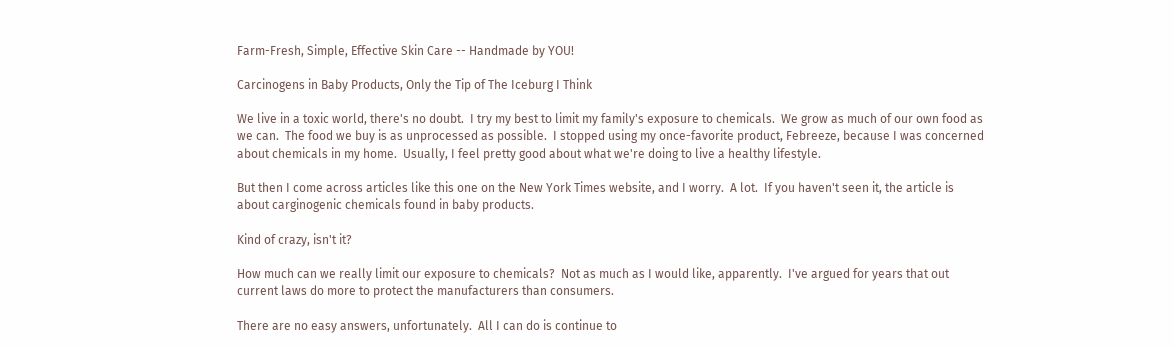Farm-Fresh, Simple, Effective Skin Care -- Handmade by YOU!

Carcinogens in Baby Products, Only the Tip of The Iceburg I Think

We live in a toxic world, there's no doubt.  I try my best to limit my family's exposure to chemicals.  We grow as much of our own food as we can.  The food we buy is as unprocessed as possible.  I stopped using my once-favorite product, Febreeze, because I was concerned about chemicals in my home.  Usually, I feel pretty good about what we're doing to live a healthy lifestyle.

But then I come across articles like this one on the New York Times website, and I worry.  A lot.  If you haven't seen it, the article is about carginogenic chemicals found in baby products.

Kind of crazy, isn't it?

How much can we really limit our exposure to chemicals?  Not as much as I would like, apparently.  I've argued for years that out current laws do more to protect the manufacturers than consumers.

There are no easy answers, unfortunately.  All I can do is continue to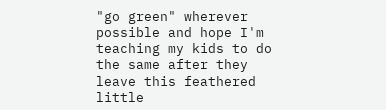"go green" wherever possible and hope I'm teaching my kids to do the same after they leave this feathered little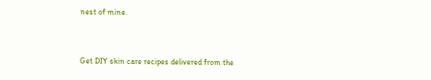nest of mine.


Get DIY skin care recipes delivered from the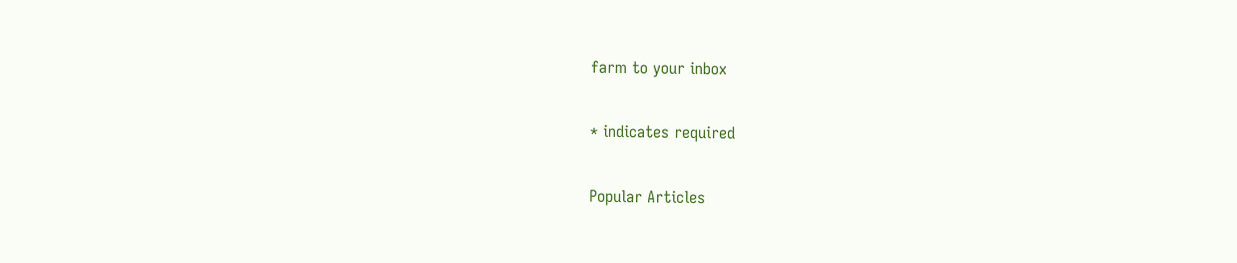farm to your inbox

* indicates required

Popular Articles